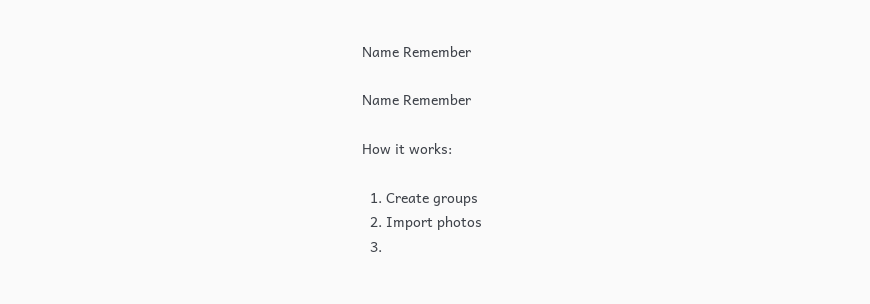Name Remember

Name Remember

How it works:

  1. Create groups
  2. Import photos
  3.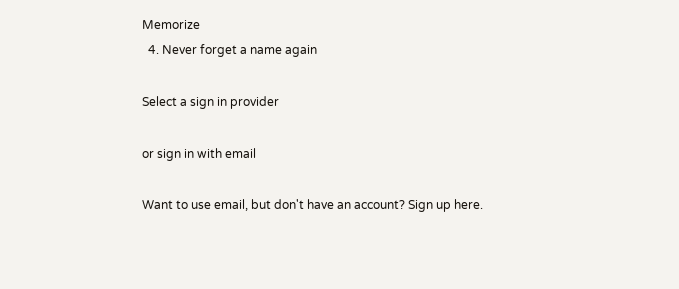Memorize
  4. Never forget a name again

Select a sign in provider

or sign in with email

Want to use email, but don't have an account? Sign up here.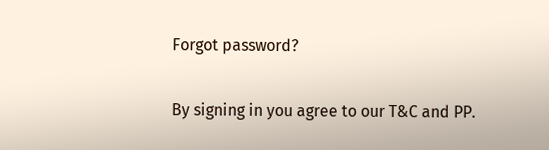Forgot password?

By signing in you agree to our T&C and PP.